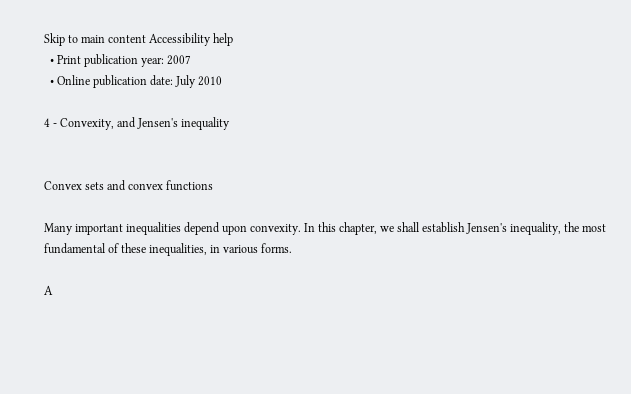Skip to main content Accessibility help
  • Print publication year: 2007
  • Online publication date: July 2010

4 - Convexity, and Jensen's inequality


Convex sets and convex functions

Many important inequalities depend upon convexity. In this chapter, we shall establish Jensen's inequality, the most fundamental of these inequalities, in various forms.

A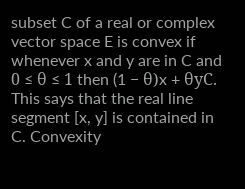subset C of a real or complex vector space E is convex if whenever x and y are in C and 0 ≤ θ ≤ 1 then (1 − θ)x + θyC. This says that the real line segment [x, y] is contained in C. Convexity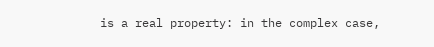is a real property: in the complex case,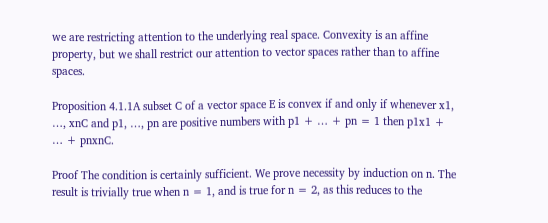we are restricting attention to the underlying real space. Convexity is an affine property, but we shall restrict our attention to vector spaces rather than to affine spaces.

Proposition 4.1.1A subset C of a vector space E is convex if and only if whenever x1, …, xnC and p1, …, pn are positive numbers with p1 + … + pn = 1 then p1x1 + … + pnxnC.

Proof The condition is certainly sufficient. We prove necessity by induction on n. The result is trivially true when n = 1, and is true for n = 2, as this reduces to the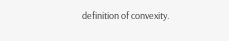definition of convexity.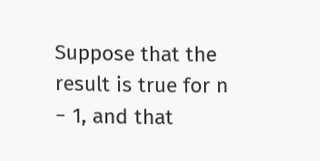Suppose that the result is true for n − 1, and that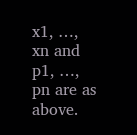x1, …, xn and p1, …, pn are as above.